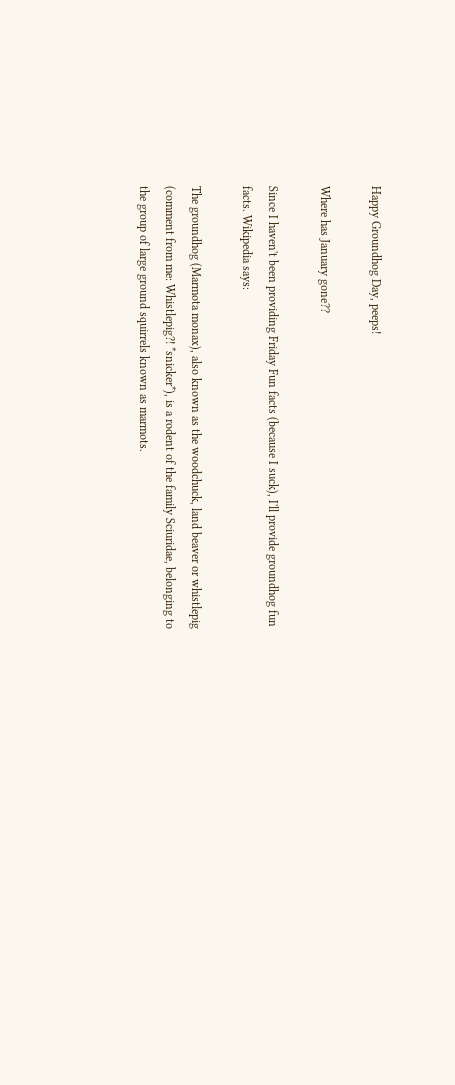Happy Groundhog Day, peeps!

Where has January gone??

Since I haven't been providing Friday Fun facts (because I suck), I'll provide groundhog fun facts. Wikipedia says:

The groundhog (Marmota monax), also known as the woodchuck, land beaver or whistlepig (comment from me: Whistlepig?! *snicker*), is a rodent of the family Sciuridae, belonging to the group of large ground squirrels known as marmots.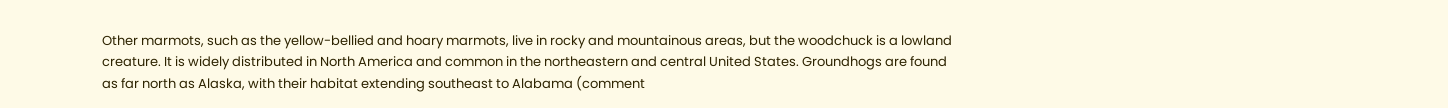Other marmots, such as the yellow-bellied and hoary marmots, live in rocky and mountainous areas, but the woodchuck is a lowland creature. It is widely distributed in North America and common in the northeastern and central United States. Groundhogs are found as far north as Alaska, with their habitat extending southeast to Alabama (comment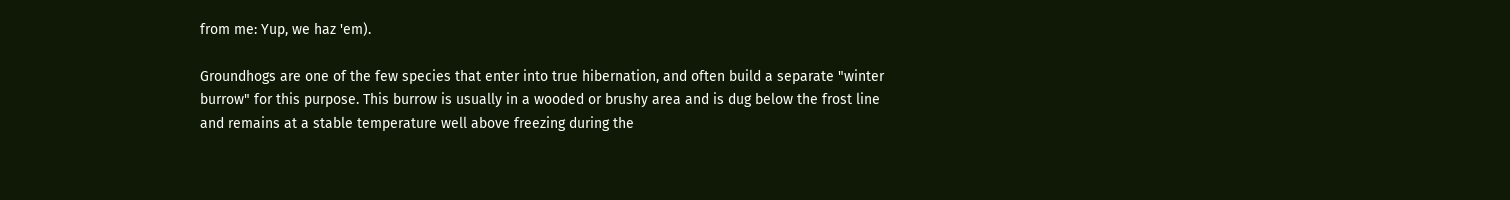from me: Yup, we haz 'em).

Groundhogs are one of the few species that enter into true hibernation, and often build a separate "winter burrow" for this purpose. This burrow is usually in a wooded or brushy area and is dug below the frost line and remains at a stable temperature well above freezing during the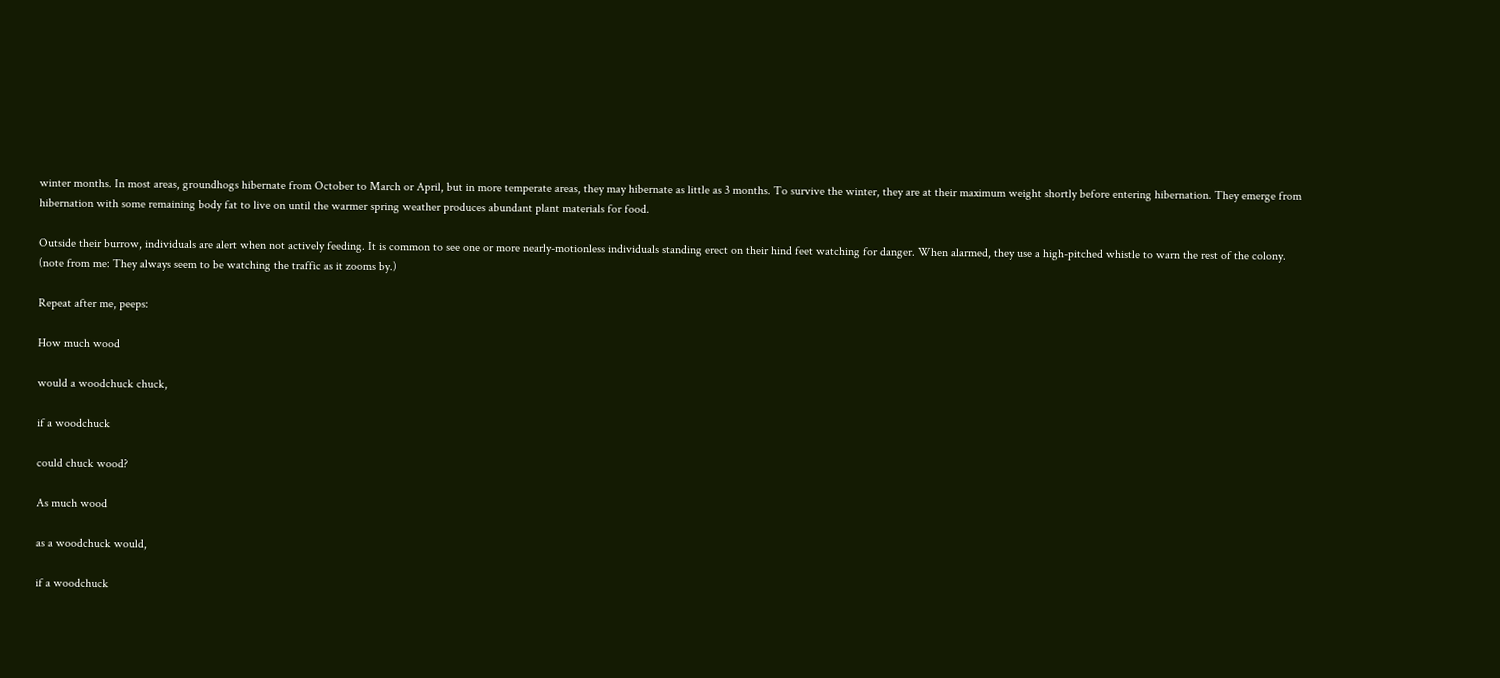winter months. In most areas, groundhogs hibernate from October to March or April, but in more temperate areas, they may hibernate as little as 3 months. To survive the winter, they are at their maximum weight shortly before entering hibernation. They emerge from hibernation with some remaining body fat to live on until the warmer spring weather produces abundant plant materials for food.

Outside their burrow, individuals are alert when not actively feeding. It is common to see one or more nearly-motionless individuals standing erect on their hind feet watching for danger. When alarmed, they use a high-pitched whistle to warn the rest of the colony.
(note from me: They always seem to be watching the traffic as it zooms by.)

Repeat after me, peeps:

How much wood

would a woodchuck chuck,

if a woodchuck

could chuck wood?

As much wood

as a woodchuck would,

if a woodchuck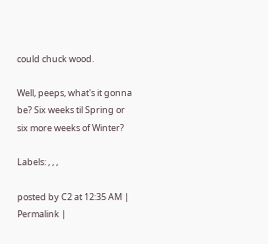could chuck wood.

Well, peeps, what's it gonna be? Six weeks til Spring or six more weeks of Winter?

Labels: , , ,

posted by C2 at 12:35 AM | Permalink |